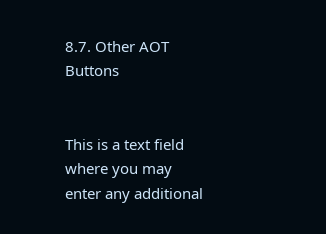8.7. Other AOT Buttons


This is a text field where you may enter any additional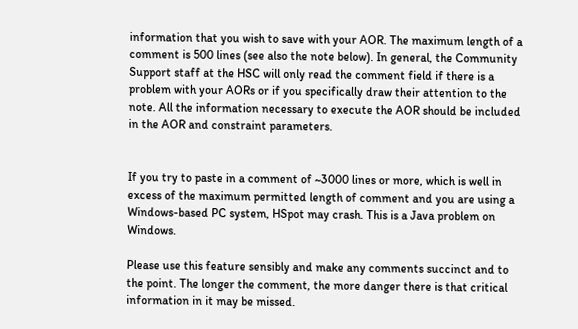information that you wish to save with your AOR. The maximum length of a comment is 500 lines (see also the note below). In general, the Community Support staff at the HSC will only read the comment field if there is a problem with your AORs or if you specifically draw their attention to the note. All the information necessary to execute the AOR should be included in the AOR and constraint parameters.


If you try to paste in a comment of ~3000 lines or more, which is well in excess of the maximum permitted length of comment and you are using a Windows-based PC system, HSpot may crash. This is a Java problem on Windows.

Please use this feature sensibly and make any comments succinct and to the point. The longer the comment, the more danger there is that critical information in it may be missed.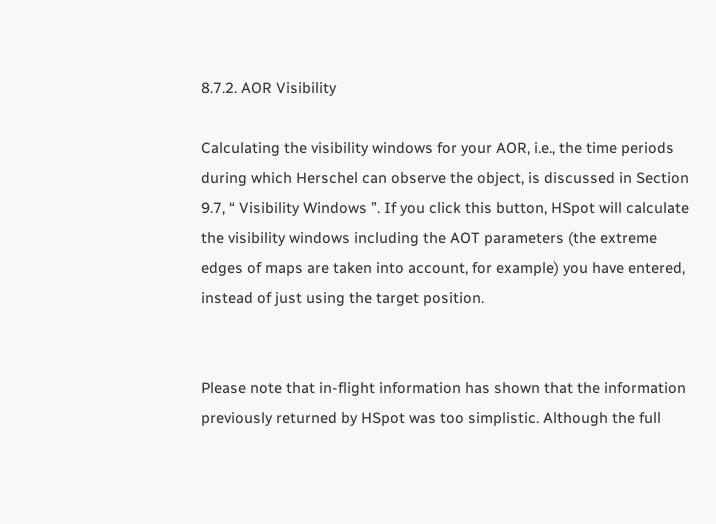8.7.2. AOR Visibility

Calculating the visibility windows for your AOR, i.e., the time periods during which Herschel can observe the object, is discussed in Section 9.7, “ Visibility Windows ”. If you click this button, HSpot will calculate the visibility windows including the AOT parameters (the extreme edges of maps are taken into account, for example) you have entered, instead of just using the target position.


Please note that in-flight information has shown that the information previously returned by HSpot was too simplistic. Although the full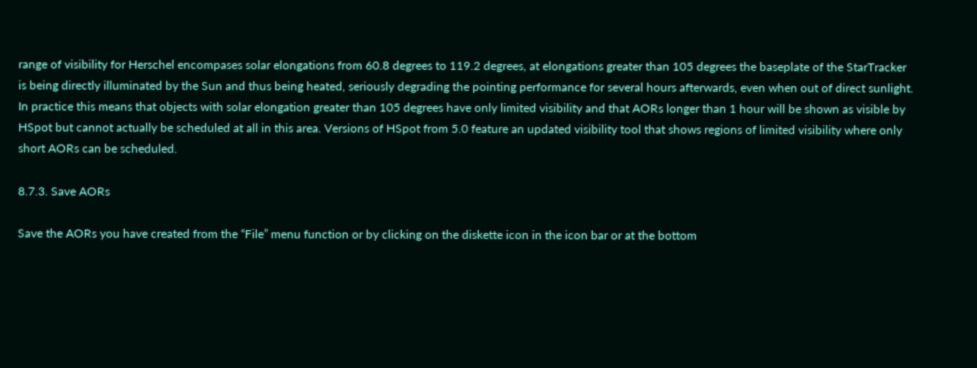range of visibility for Herschel encompases solar elongations from 60.8 degrees to 119.2 degrees, at elongations greater than 105 degrees the baseplate of the StarTracker is being directly illuminated by the Sun and thus being heated, seriously degrading the pointing performance for several hours afterwards, even when out of direct sunlight. In practice this means that objects with solar elongation greater than 105 degrees have only limited visibility and that AORs longer than 1 hour will be shown as visible by HSpot but cannot actually be scheduled at all in this area. Versions of HSpot from 5.0 feature an updated visibility tool that shows regions of limited visibility where only short AORs can be scheduled.

8.7.3. Save AORs

Save the AORs you have created from the “File” menu function or by clicking on the diskette icon in the icon bar or at the bottom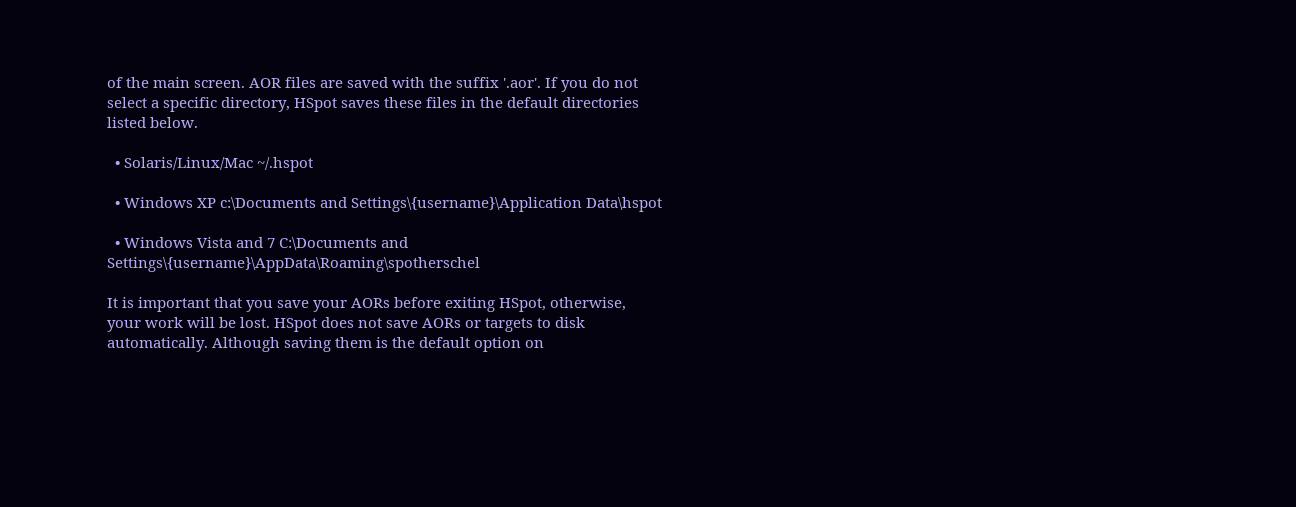of the main screen. AOR files are saved with the suffix '.aor'. If you do not select a specific directory, HSpot saves these files in the default directories listed below.

  • Solaris/Linux/Mac ~/.hspot

  • Windows XP c:\Documents and Settings\{username}\Application Data\hspot

  • Windows Vista and 7 C:\Documents and Settings\{username}\AppData\Roaming\spotherschel

It is important that you save your AORs before exiting HSpot, otherwise, your work will be lost. HSpot does not save AORs or targets to disk automatically. Although saving them is the default option on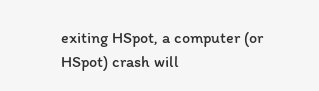exiting HSpot, a computer (or HSpot) crash will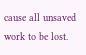cause all unsaved work to be lost.